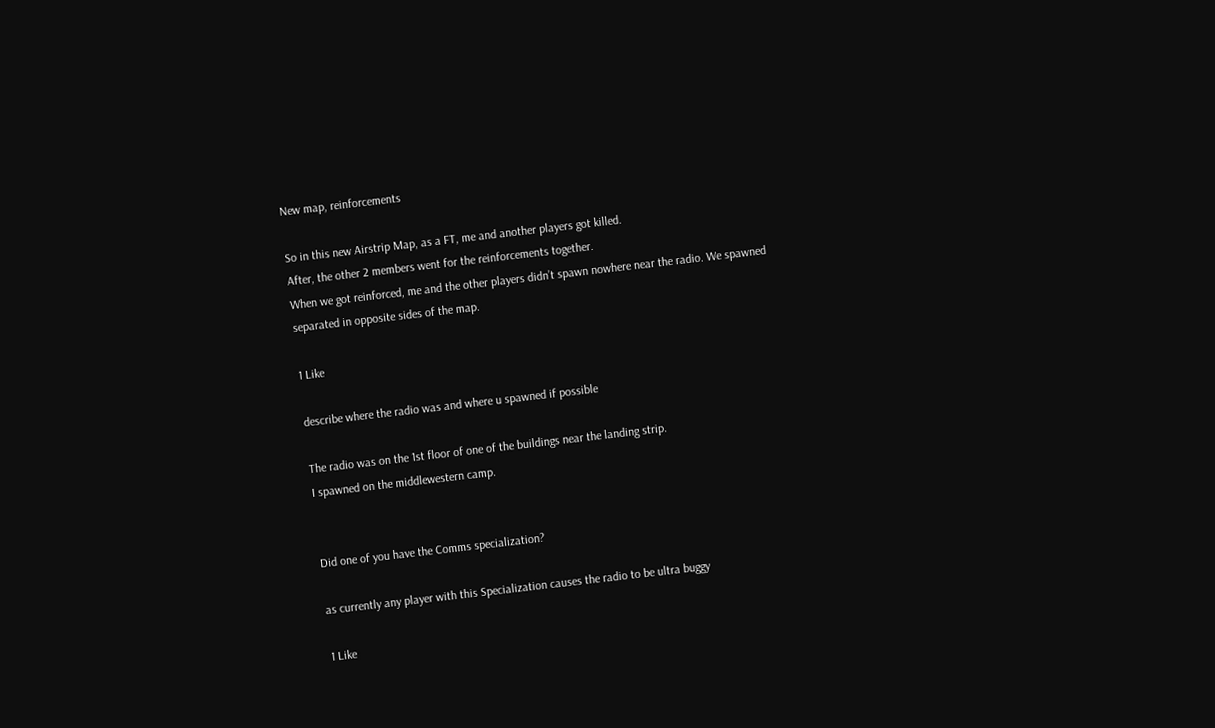New map, reinforcements

So in this new Airstrip Map, as a FT, me and another players got killed.
After, the other 2 members went for the reinforcements together.
When we got reinforced, me and the other players didn’t spawn nowhere near the radio. We spawned separated in opposite sides of the map.

1 Like

describe where the radio was and where u spawned if possible

The radio was on the 1st floor of one of the buildings near the landing strip.
I spawned on the middlewestern camp.


Did one of you have the Comms specialization?

as currently any player with this Specialization causes the radio to be ultra buggy

1 Like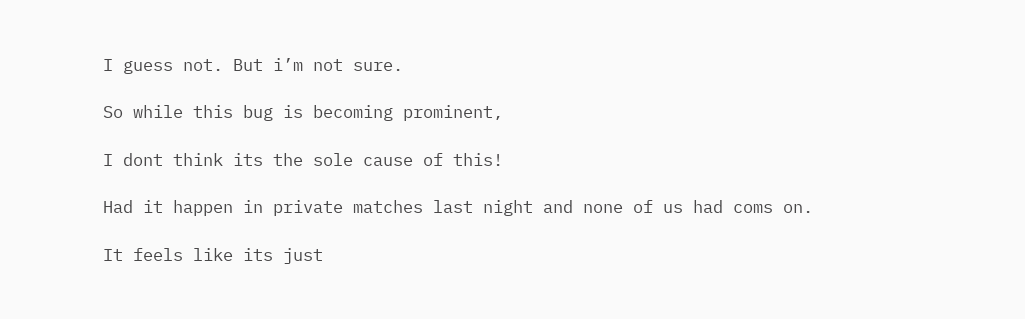I guess not. But i’m not sure.

So while this bug is becoming prominent,

I dont think its the sole cause of this!

Had it happen in private matches last night and none of us had coms on.

It feels like its just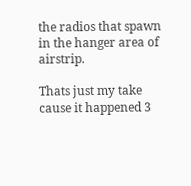the radios that spawn in the hanger area of airstrip.

Thats just my take cause it happened 3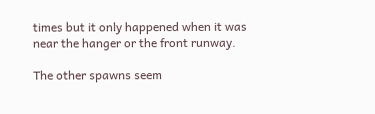times but it only happened when it was near the hanger or the front runway.

The other spawns seem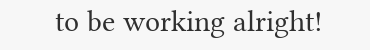to be working alright!